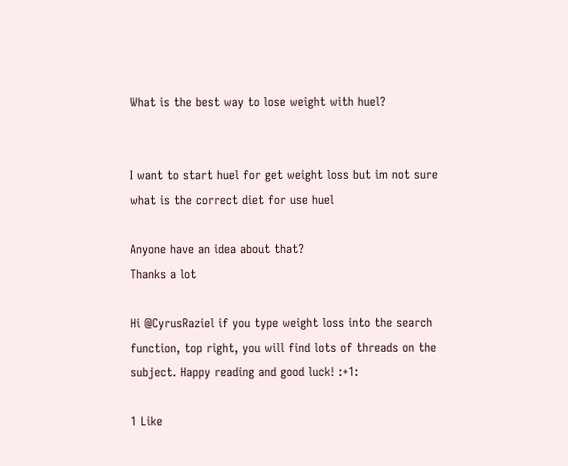What is the best way to lose weight with huel?


I want to start huel for get weight loss but im not sure what is the correct diet for use huel

Anyone have an idea about that?
Thanks a lot

Hi @CyrusRaziel if you type weight loss into the search function, top right, you will find lots of threads on the subject. Happy reading and good luck! :+1:

1 Like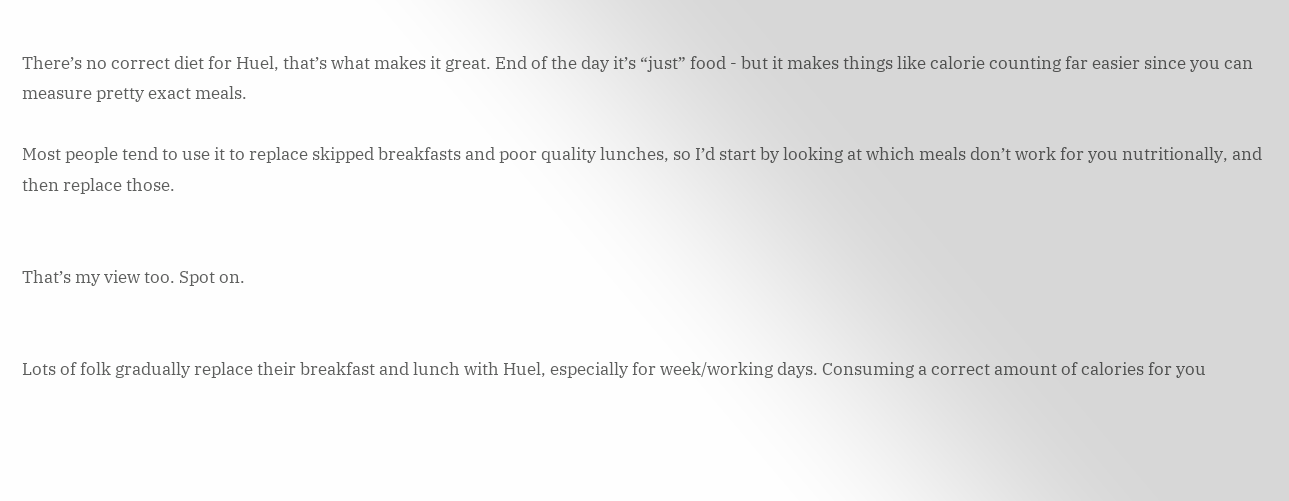There’s no correct diet for Huel, that’s what makes it great. End of the day it’s “just” food - but it makes things like calorie counting far easier since you can measure pretty exact meals.

Most people tend to use it to replace skipped breakfasts and poor quality lunches, so I’d start by looking at which meals don’t work for you nutritionally, and then replace those.


That’s my view too. Spot on.


Lots of folk gradually replace their breakfast and lunch with Huel, especially for week/working days. Consuming a correct amount of calories for you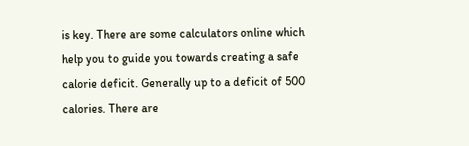is key. There are some calculators online which help you to guide you towards creating a safe calorie deficit. Generally up to a deficit of 500 calories. There are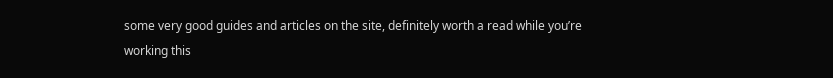some very good guides and articles on the site, definitely worth a read while you’re working this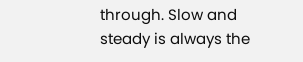through. Slow and steady is always the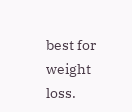best for weight loss.